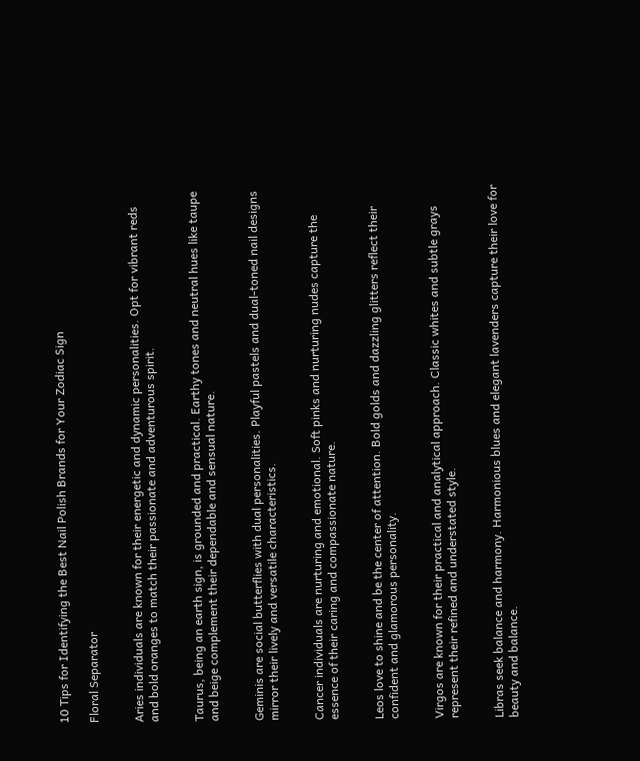10 Tips for Identifying the Best Nail Polish Brands for Your Zodiac Sign

Floral Separator


Aries individuals are known for their energetic and dynamic personalities. Opt for vibrant reds and bold oranges to match their passionate and adventurous spirit.


Taurus, being an earth sign, is grounded and practical. Earthy tones and neutral hues like taupe and beige complement their dependable and sensual nature.


Geminis are social butterflies with dual personalities. Playful pastels and dual-toned nail designs mirror their lively and versatile characteristics.


Cancer individuals are nurturing and emotional. Soft pinks and nurturing nudes capture the essence of their caring and compassionate nature.


Leos love to shine and be the center of attention. Bold golds and dazzling glitters reflect their confident and glamorous personality.


Virgos are known for their practical and analytical approach. Classic whites and subtle grays represent their refined and understated style.


Libras seek balance and harmony. Harmonious blues and elegant lavenders capture their love for beauty and balance.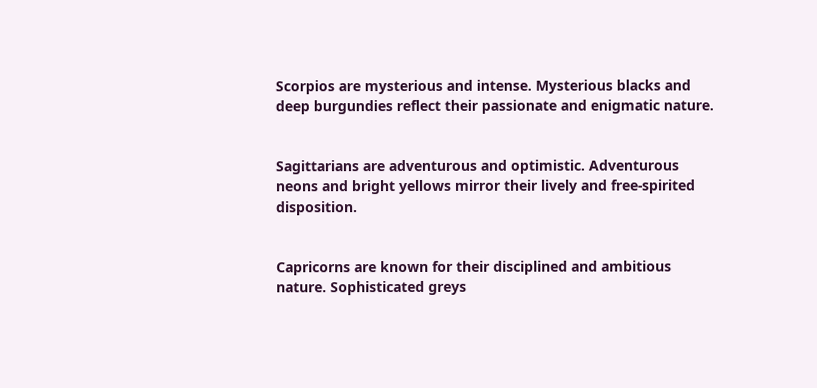Scorpios are mysterious and intense. Mysterious blacks and deep burgundies reflect their passionate and enigmatic nature.


Sagittarians are adventurous and optimistic. Adventurous neons and bright yellows mirror their lively and free-spirited disposition.


Capricorns are known for their disciplined and ambitious nature. Sophisticated greys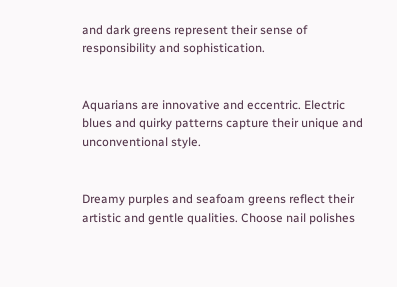and dark greens represent their sense of responsibility and sophistication.


Aquarians are innovative and eccentric. Electric blues and quirky patterns capture their unique and unconventional style.


Dreamy purples and seafoam greens reflect their artistic and gentle qualities. Choose nail polishes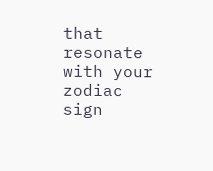that resonate with your zodiac sign